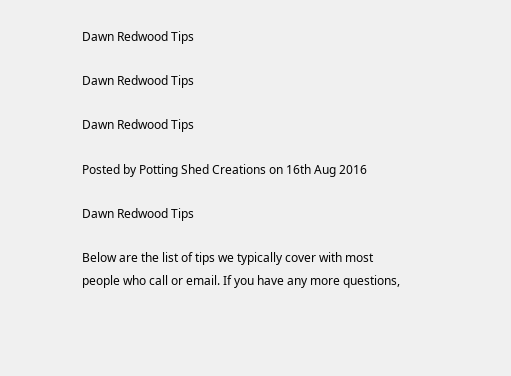Dawn Redwood Tips

Dawn Redwood Tips

Dawn Redwood Tips

Posted by Potting Shed Creations on 16th Aug 2016

Dawn Redwood Tips

Below are the list of tips we typically cover with most people who call or email. If you have any more questions,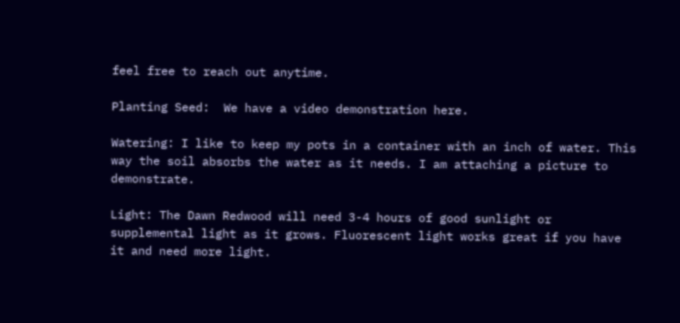feel free to reach out anytime.

Planting Seed:  We have a video demonstration here.

Watering: I like to keep my pots in a container with an inch of water. This way the soil absorbs the water as it needs. I am attaching a picture to demonstrate.

Light: The Dawn Redwood will need 3-4 hours of good sunlight or supplemental light as it grows. Fluorescent light works great if you have it and need more light.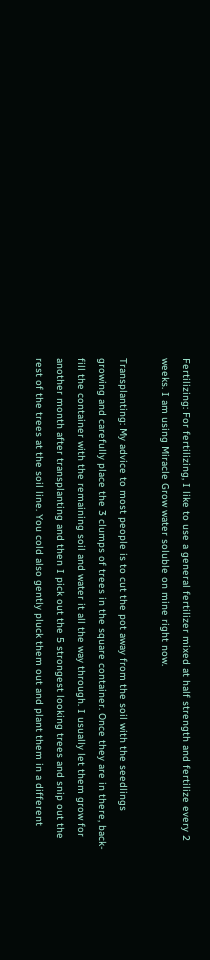Fertilizing: For fertilizing, I like to use a general fertilizer mixed at half strength and fertilize every 2 weeks. I am using Miracle Grow water soluble on mine right now.

Transplanting: My advice to most people is to cut the pot away from the soil with the seedlings growing and carefully place the 3 clumps of trees in the square container. Once they are in there, back-fill the container with the remaining soil and water it all the way through. I usually let them grow for another month after transplanting and then I pick out the 5 strongest looking trees and snip out the rest of the trees at the soil line. You cold also gently pluck them out and plant them in a different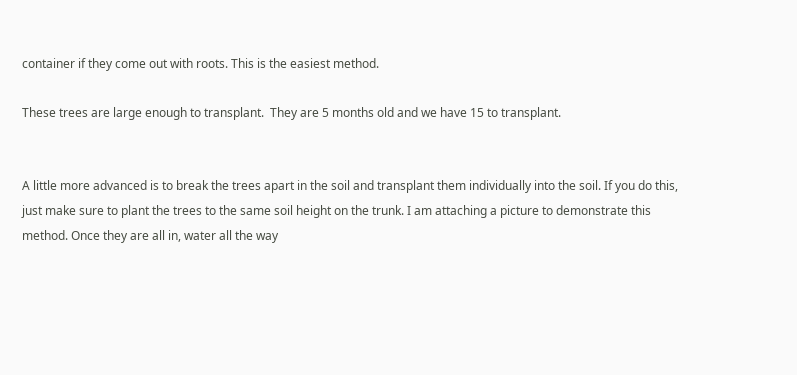container if they come out with roots. This is the easiest method.

These trees are large enough to transplant.  They are 5 months old and we have 15 to transplant.


A little more advanced is to break the trees apart in the soil and transplant them individually into the soil. If you do this, just make sure to plant the trees to the same soil height on the trunk. I am attaching a picture to demonstrate this method. Once they are all in, water all the way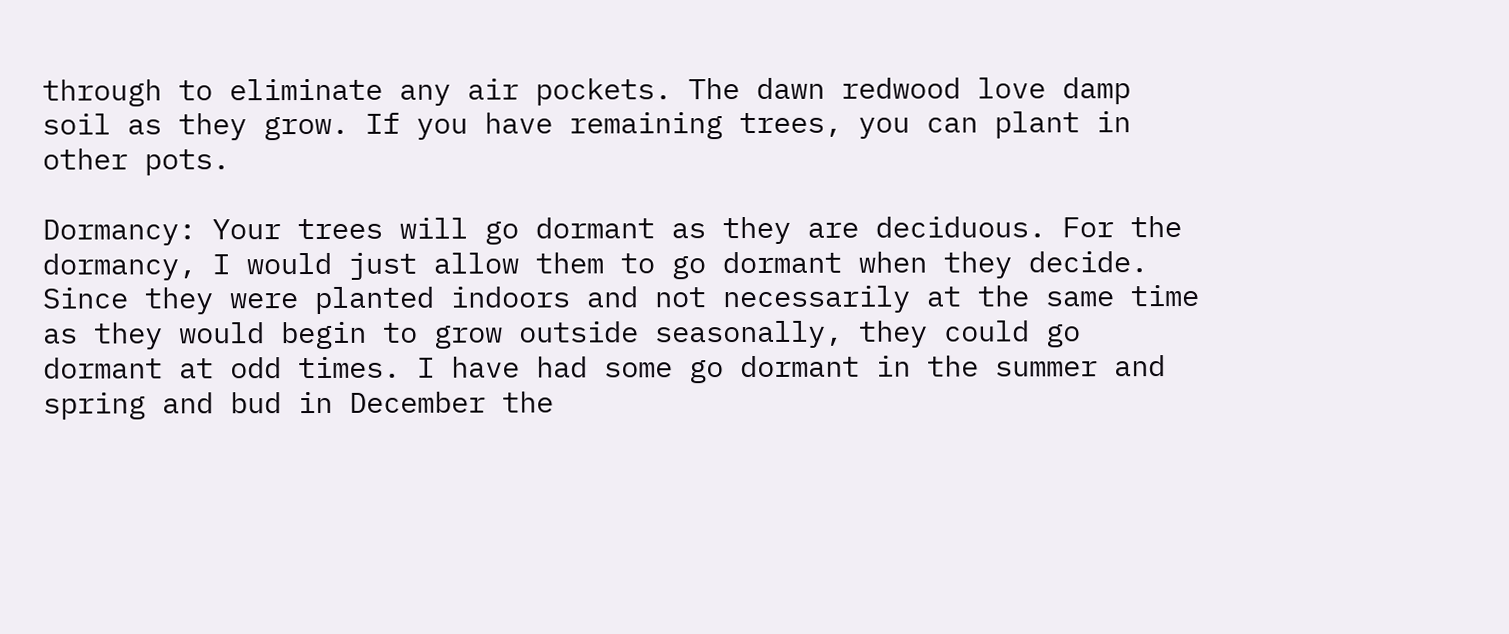through to eliminate any air pockets. The dawn redwood love damp soil as they grow. If you have remaining trees, you can plant in other pots.

Dormancy: Your trees will go dormant as they are deciduous. For the dormancy, I would just allow them to go dormant when they decide. Since they were planted indoors and not necessarily at the same time as they would begin to grow outside seasonally, they could go dormant at odd times. I have had some go dormant in the summer and spring and bud in December the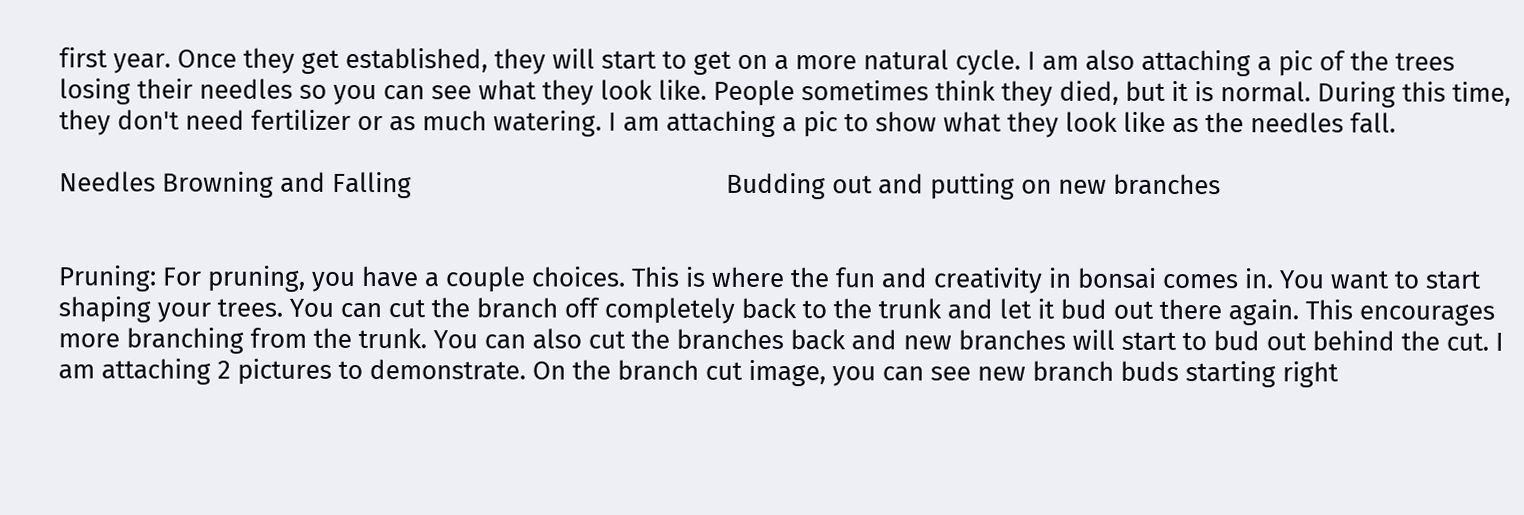first year. Once they get established, they will start to get on a more natural cycle. I am also attaching a pic of the trees losing their needles so you can see what they look like. People sometimes think they died, but it is normal. During this time, they don't need fertilizer or as much watering. I am attaching a pic to show what they look like as the needles fall.

Needles Browning and Falling                                             Budding out and putting on new branches


Pruning: For pruning, you have a couple choices. This is where the fun and creativity in bonsai comes in. You want to start shaping your trees. You can cut the branch off completely back to the trunk and let it bud out there again. This encourages more branching from the trunk. You can also cut the branches back and new branches will start to bud out behind the cut. I am attaching 2 pictures to demonstrate. On the branch cut image, you can see new branch buds starting right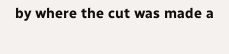by where the cut was made a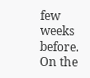few weeks before. On the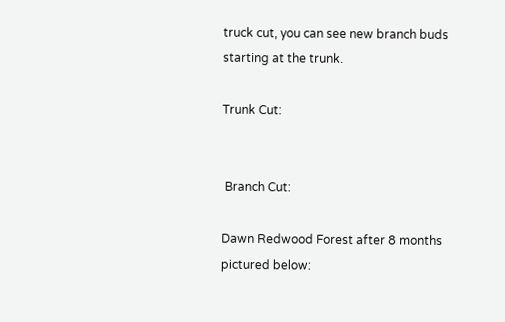truck cut, you can see new branch buds starting at the trunk.

Trunk Cut:


 Branch Cut:

Dawn Redwood Forest after 8 months pictured below: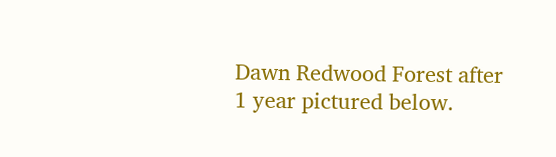Dawn Redwood Forest after 1 year pictured below.